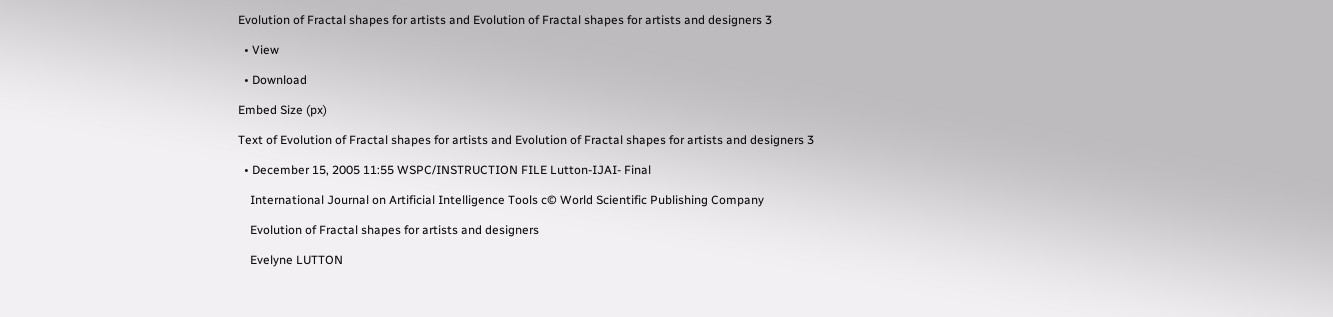Evolution of Fractal shapes for artists and Evolution of Fractal shapes for artists and designers 3

  • View

  • Download

Embed Size (px)

Text of Evolution of Fractal shapes for artists and Evolution of Fractal shapes for artists and designers 3

  • December 15, 2005 11:55 WSPC/INSTRUCTION FILE Lutton-IJAI- Final

    International Journal on Artificial Intelligence Tools c© World Scientific Publishing Company

    Evolution of Fractal shapes for artists and designers

    Evelyne LUTTON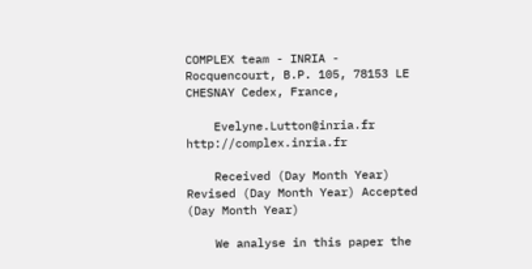COMPLEX team - INRIA - Rocquencourt, B.P. 105, 78153 LE CHESNAY Cedex, France,

    Evelyne.Lutton@inria.fr http://complex.inria.fr

    Received (Day Month Year) Revised (Day Month Year) Accepted (Day Month Year)

    We analyse in this paper the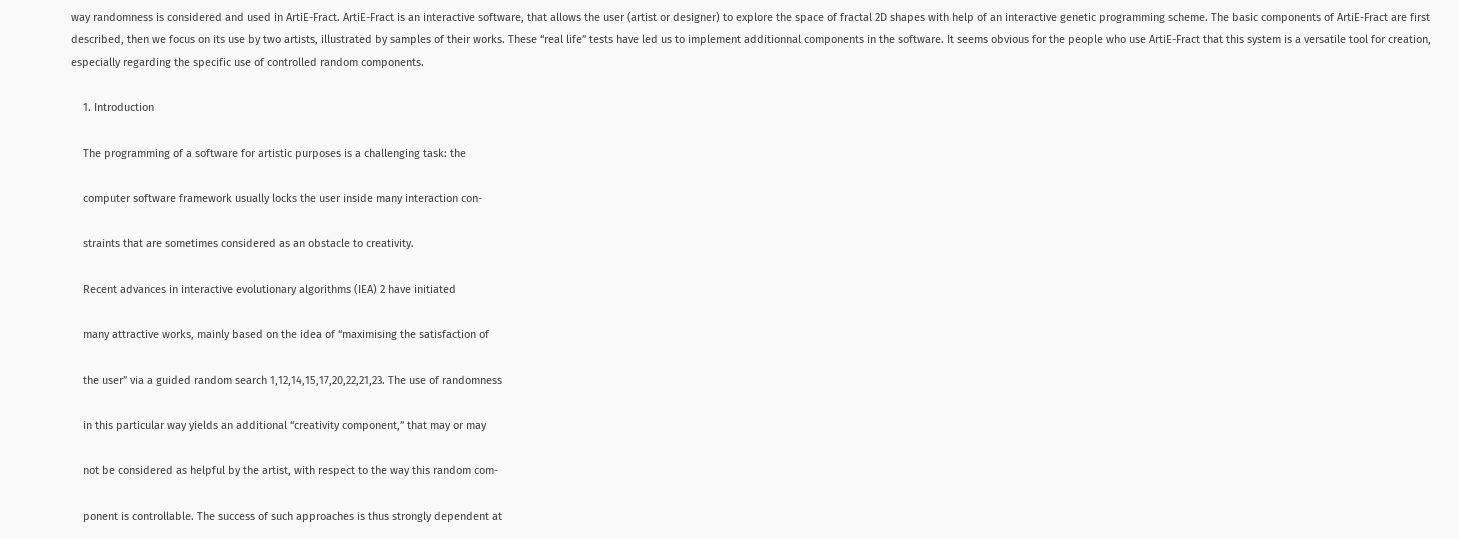way randomness is considered and used in ArtiE-Fract. ArtiE-Fract is an interactive software, that allows the user (artist or designer) to explore the space of fractal 2D shapes with help of an interactive genetic programming scheme. The basic components of ArtiE-Fract are first described, then we focus on its use by two artists, illustrated by samples of their works. These “real life” tests have led us to implement additionnal components in the software. It seems obvious for the people who use ArtiE-Fract that this system is a versatile tool for creation, especially regarding the specific use of controlled random components.

    1. Introduction

    The programming of a software for artistic purposes is a challenging task: the

    computer software framework usually locks the user inside many interaction con-

    straints that are sometimes considered as an obstacle to creativity.

    Recent advances in interactive evolutionary algorithms (IEA) 2 have initiated

    many attractive works, mainly based on the idea of “maximising the satisfaction of

    the user” via a guided random search 1,12,14,15,17,20,22,21,23. The use of randomness

    in this particular way yields an additional “creativity component,” that may or may

    not be considered as helpful by the artist, with respect to the way this random com-

    ponent is controllable. The success of such approaches is thus strongly dependent at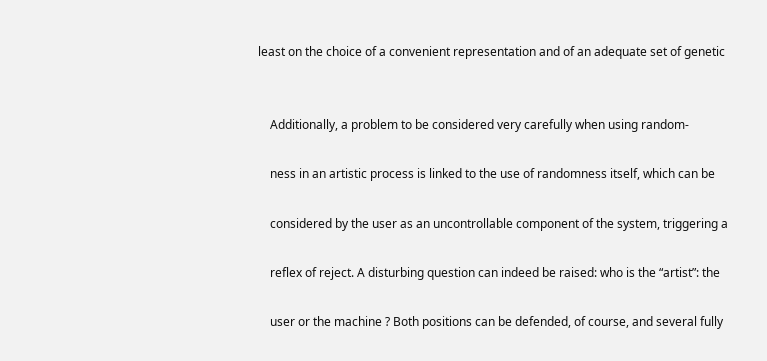least on the choice of a convenient representation and of an adequate set of genetic


    Additionally, a problem to be considered very carefully when using random-

    ness in an artistic process is linked to the use of randomness itself, which can be

    considered by the user as an uncontrollable component of the system, triggering a

    reflex of reject. A disturbing question can indeed be raised: who is the “artist”: the

    user or the machine ? Both positions can be defended, of course, and several fully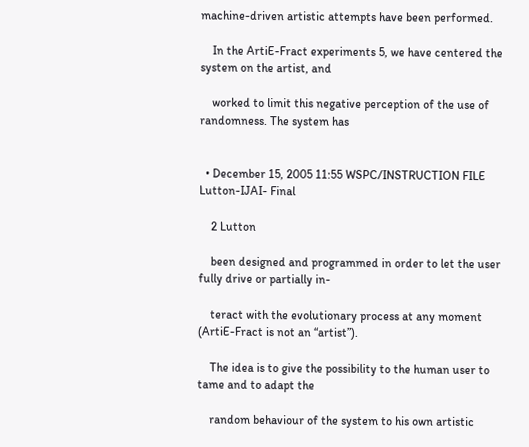machine-driven artistic attempts have been performed.

    In the ArtiE-Fract experiments 5, we have centered the system on the artist, and

    worked to limit this negative perception of the use of randomness. The system has


  • December 15, 2005 11:55 WSPC/INSTRUCTION FILE Lutton-IJAI- Final

    2 Lutton

    been designed and programmed in order to let the user fully drive or partially in-

    teract with the evolutionary process at any moment (ArtiE-Fract is not an “artist”).

    The idea is to give the possibility to the human user to tame and to adapt the

    random behaviour of the system to his own artistic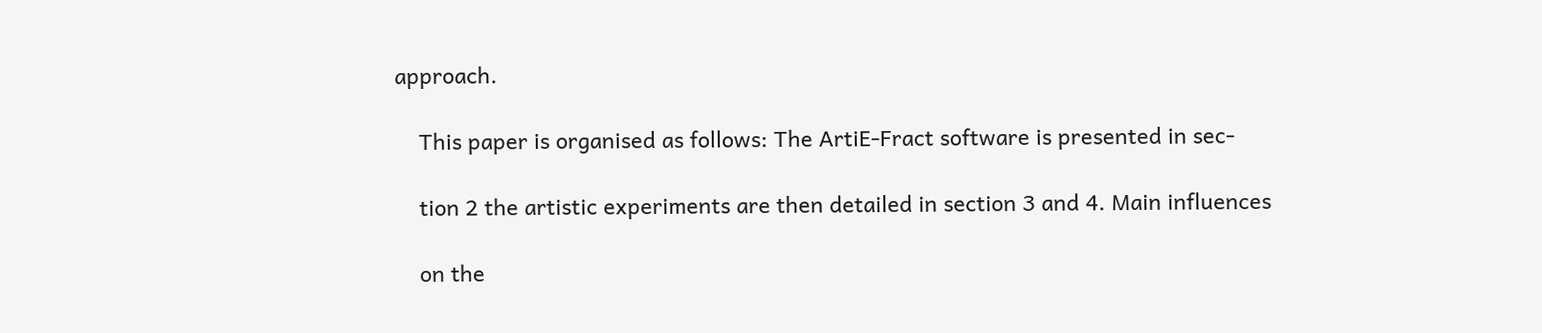approach.

    This paper is organised as follows: The ArtiE-Fract software is presented in sec-

    tion 2 the artistic experiments are then detailed in section 3 and 4. Main influences

    on the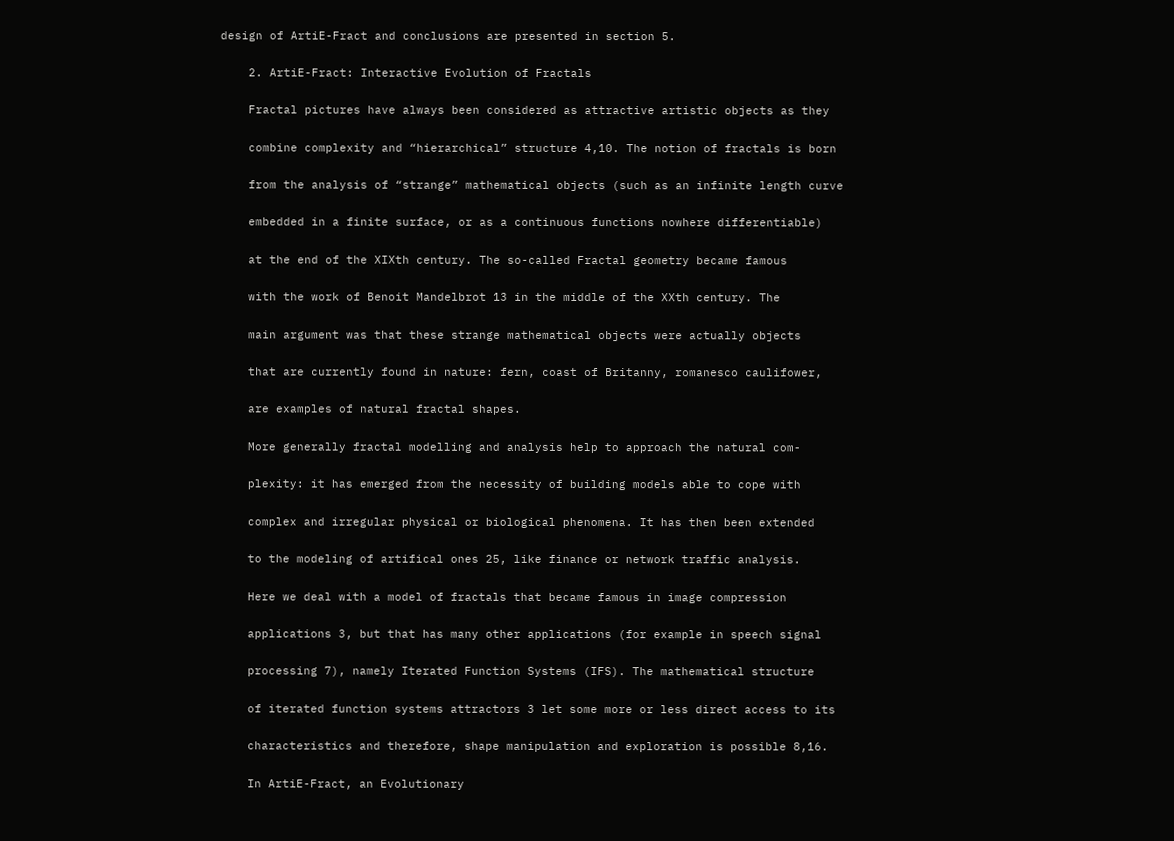design of ArtiE-Fract and conclusions are presented in section 5.

    2. ArtiE-Fract: Interactive Evolution of Fractals

    Fractal pictures have always been considered as attractive artistic objects as they

    combine complexity and “hierarchical” structure 4,10. The notion of fractals is born

    from the analysis of “strange” mathematical objects (such as an infinite length curve

    embedded in a finite surface, or as a continuous functions nowhere differentiable)

    at the end of the XIXth century. The so-called Fractal geometry became famous

    with the work of Benoit Mandelbrot 13 in the middle of the XXth century. The

    main argument was that these strange mathematical objects were actually objects

    that are currently found in nature: fern, coast of Britanny, romanesco caulifower,

    are examples of natural fractal shapes.

    More generally fractal modelling and analysis help to approach the natural com-

    plexity: it has emerged from the necessity of building models able to cope with

    complex and irregular physical or biological phenomena. It has then been extended

    to the modeling of artifical ones 25, like finance or network traffic analysis.

    Here we deal with a model of fractals that became famous in image compression

    applications 3, but that has many other applications (for example in speech signal

    processing 7), namely Iterated Function Systems (IFS). The mathematical structure

    of iterated function systems attractors 3 let some more or less direct access to its

    characteristics and therefore, shape manipulation and exploration is possible 8,16.

    In ArtiE-Fract, an Evolutionary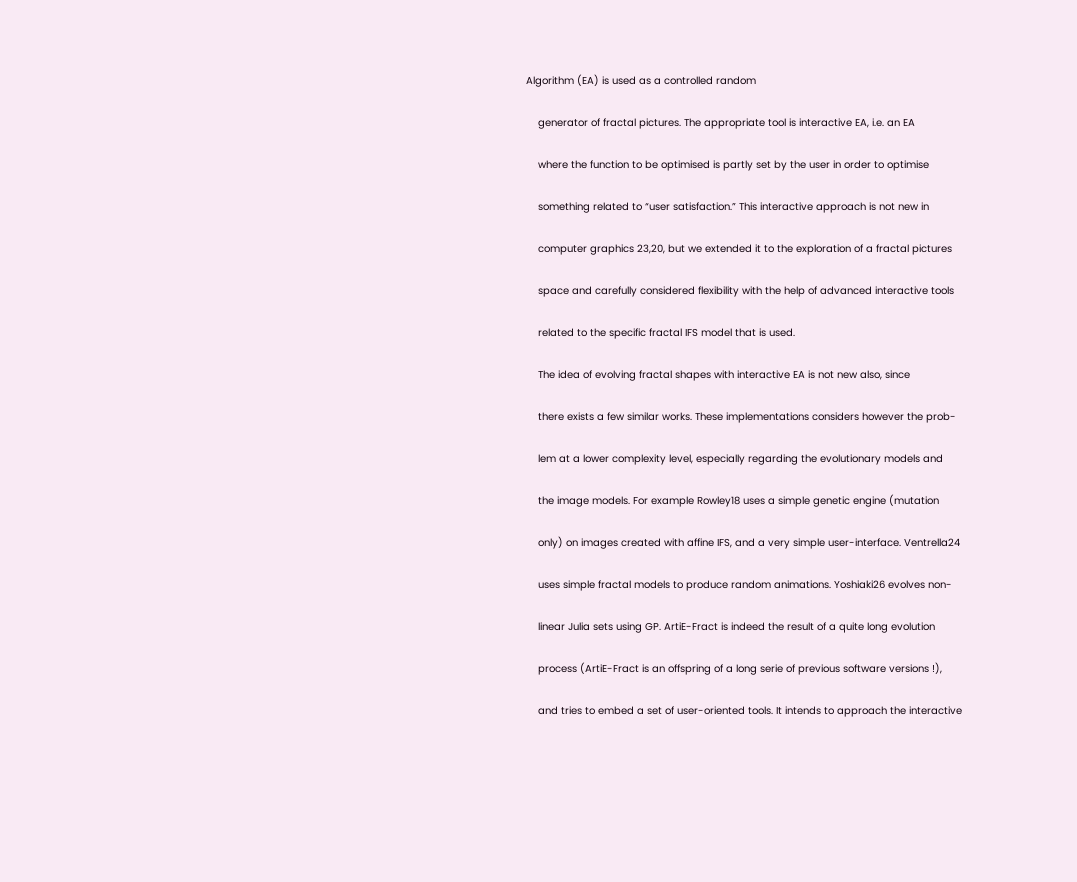Algorithm (EA) is used as a controlled random

    generator of fractal pictures. The appropriate tool is interactive EA, i.e. an EA

    where the function to be optimised is partly set by the user in order to optimise

    something related to “user satisfaction.” This interactive approach is not new in

    computer graphics 23,20, but we extended it to the exploration of a fractal pictures

    space and carefully considered flexibility with the help of advanced interactive tools

    related to the specific fractal IFS model that is used.

    The idea of evolving fractal shapes with interactive EA is not new also, since

    there exists a few similar works. These implementations considers however the prob-

    lem at a lower complexity level, especially regarding the evolutionary models and

    the image models. For example Rowley18 uses a simple genetic engine (mutation

    only) on images created with affine IFS, and a very simple user-interface. Ventrella24

    uses simple fractal models to produce random animations. Yoshiaki26 evolves non-

    linear Julia sets using GP. ArtiE-Fract is indeed the result of a quite long evolution

    process (ArtiE-Fract is an offspring of a long serie of previous software versions !),

    and tries to embed a set of user-oriented tools. It intends to approach the interactive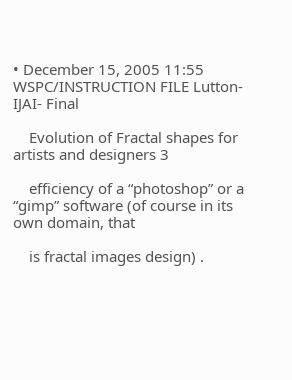• December 15, 2005 11:55 WSPC/INSTRUCTION FILE Lutton-IJAI- Final

    Evolution of Fractal shapes for artists and designers 3

    efficiency of a “photoshop” or a “gimp” software (of course in its own domain, that

    is fractal images design) .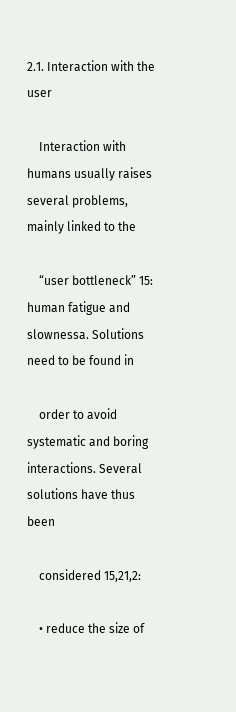2.1. Interaction with the user

    Interaction with humans usually raises several problems, mainly linked to the

    “user bottleneck” 15: human fatigue and slownessa. Solutions need to be found in

    order to avoid systematic and boring interactions. Several solutions have thus been

    considered 15,21,2:

    • reduce the size of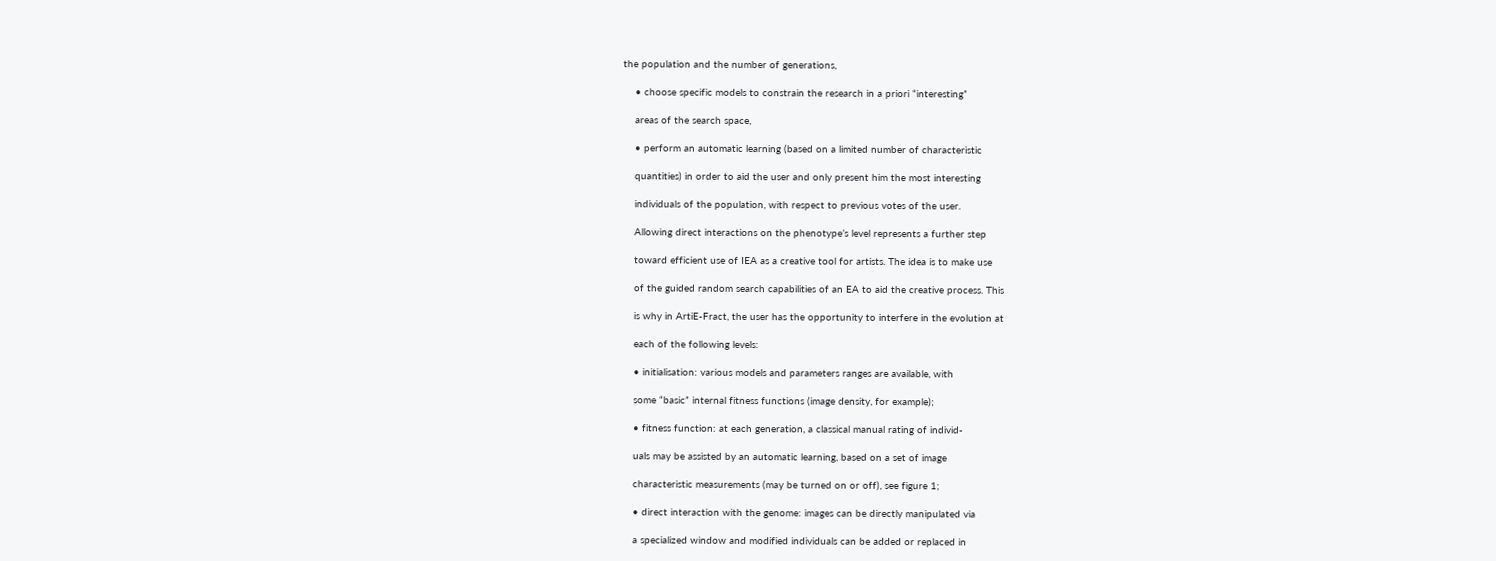the population and the number of generations,

    • choose specific models to constrain the research in a priori “interesting”

    areas of the search space,

    • perform an automatic learning (based on a limited number of characteristic

    quantities) in order to aid the user and only present him the most interesting

    individuals of the population, with respect to previous votes of the user.

    Allowing direct interactions on the phenotype’s level represents a further step

    toward efficient use of IEA as a creative tool for artists. The idea is to make use

    of the guided random search capabilities of an EA to aid the creative process. This

    is why in ArtiE-Fract, the user has the opportunity to interfere in the evolution at

    each of the following levels:

    • initialisation: various models and parameters ranges are available, with

    some “basic” internal fitness functions (image density, for example);

    • fitness function: at each generation, a classical manual rating of individ-

    uals may be assisted by an automatic learning, based on a set of image

    characteristic measurements (may be turned on or off), see figure 1;

    • direct interaction with the genome: images can be directly manipulated via

    a specialized window and modified individuals can be added or replaced in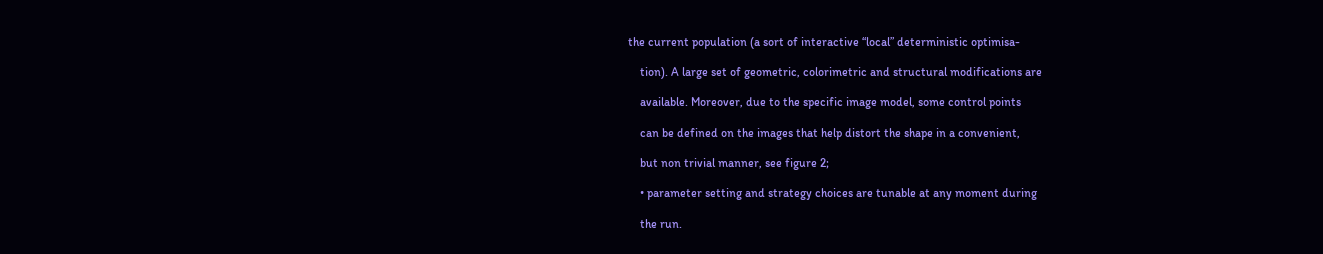the current population (a sort of interactive “local” deterministic optimisa-

    tion). A large set of geometric, colorimetric and structural modifications are

    available. Moreover, due to the specific image model, some control points

    can be defined on the images that help distort the shape in a convenient,

    but non trivial manner, see figure 2;

    • parameter setting and strategy choices are tunable at any moment during

    the run.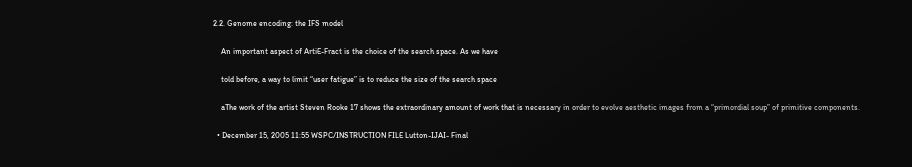2.2. Genome encoding: the IFS model

    An important aspect of ArtiE-Fract is the choice of the search space. As we have

    told before, a way to limit “user fatigue” is to reduce the size of the search space

    aThe work of the artist Steven Rooke 17 shows the extraordinary amount of work that is necessary in order to evolve aesthetic images from a “primordial soup” of primitive components.

  • December 15, 2005 11:55 WSPC/INSTRUCTION FILE Lutton-IJAI- Final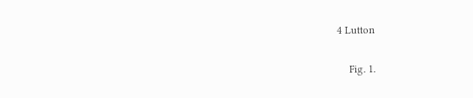4 Lutton

    Fig. 1.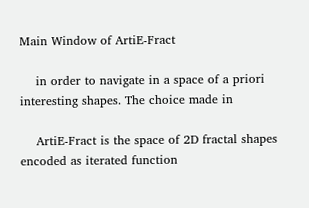Main Window of ArtiE-Fract

    in order to navigate in a space of a priori interesting shapes. The choice made in

    ArtiE-Fract is the space of 2D fractal shapes encoded as iterated function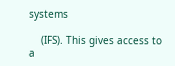systems

    (IFS). This gives access to a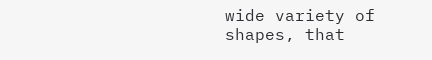wide variety of shapes, that